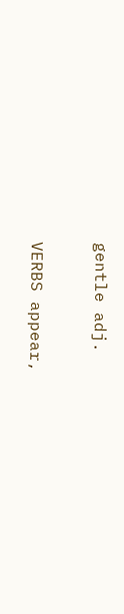gentle adj.

VERBS appear,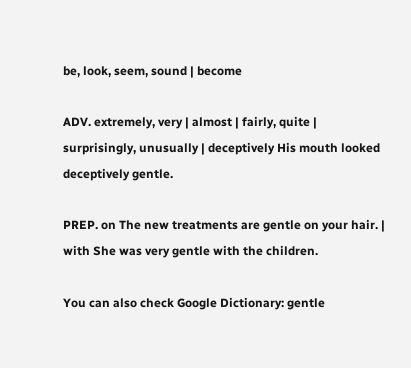be, look, seem, sound | become

ADV. extremely, very | almost | fairly, quite | surprisingly, unusually | deceptively His mouth looked deceptively gentle.

PREP. on The new treatments are gentle on your hair. | with She was very gentle with the children.

You can also check Google Dictionary: gentle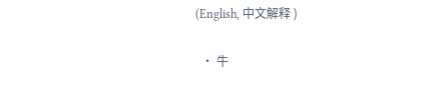(English, 中文解释 )

  • 牛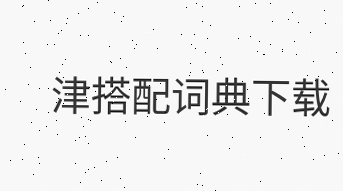津搭配词典下载